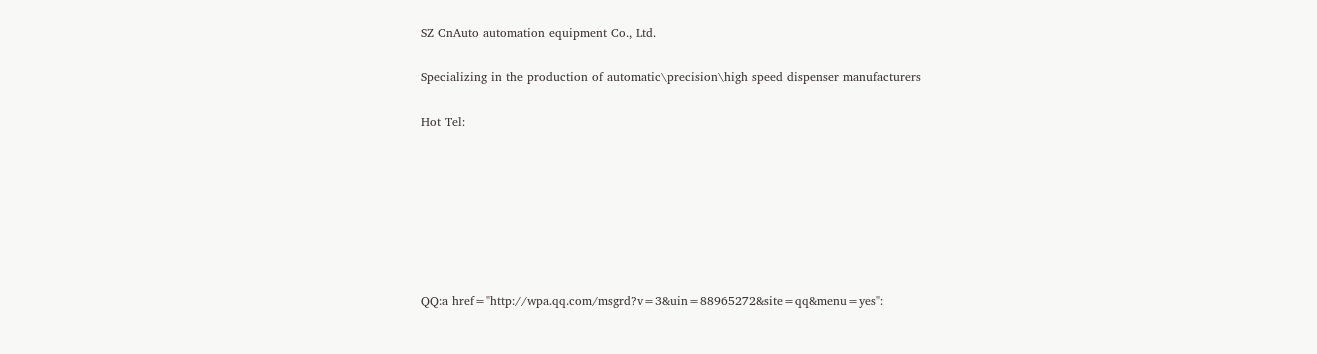SZ CnAuto automation equipment Co., Ltd.

Specializing in the production of automatic\precision\high speed dispenser manufacturers

Hot Tel:







QQ:a href="http://wpa.qq.com/msgrd?v=3&uin=88965272&site=qq&menu=yes":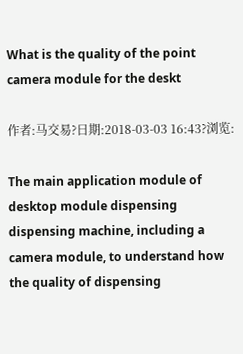What is the quality of the point camera module for the deskt

作者:马交易?日期:2018-03-03 16:43?浏览:

The main application module of desktop module dispensing dispensing machine, including a camera module, to understand how the quality of dispensing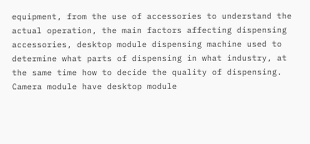equipment, from the use of accessories to understand the actual operation, the main factors affecting dispensing accessories, desktop module dispensing machine used to determine what parts of dispensing in what industry, at the same time how to decide the quality of dispensing.
Camera module have desktop module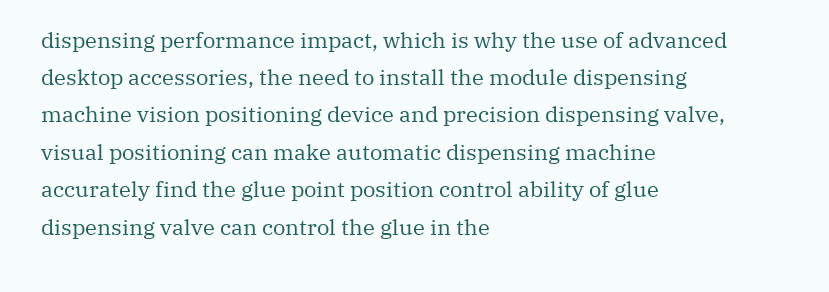dispensing performance impact, which is why the use of advanced desktop accessories, the need to install the module dispensing machine vision positioning device and precision dispensing valve, visual positioning can make automatic dispensing machine accurately find the glue point position control ability of glue dispensing valve can control the glue in the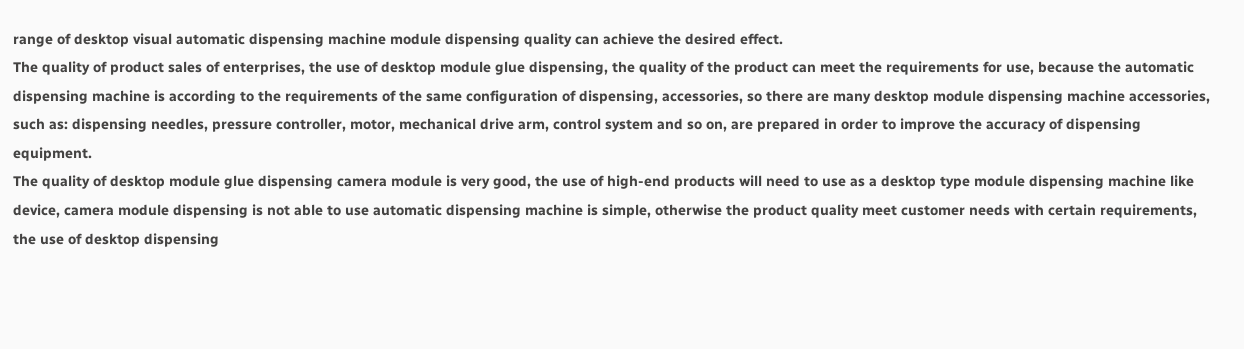range of desktop visual automatic dispensing machine module dispensing quality can achieve the desired effect.
The quality of product sales of enterprises, the use of desktop module glue dispensing, the quality of the product can meet the requirements for use, because the automatic dispensing machine is according to the requirements of the same configuration of dispensing, accessories, so there are many desktop module dispensing machine accessories, such as: dispensing needles, pressure controller, motor, mechanical drive arm, control system and so on, are prepared in order to improve the accuracy of dispensing equipment.
The quality of desktop module glue dispensing camera module is very good, the use of high-end products will need to use as a desktop type module dispensing machine like device, camera module dispensing is not able to use automatic dispensing machine is simple, otherwise the product quality meet customer needs with certain requirements, the use of desktop dispensing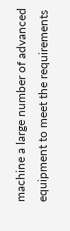machine a large number of advanced equipment to meet the requirements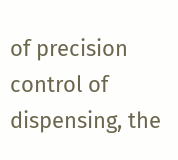of precision control of dispensing, the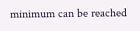minimum can be reached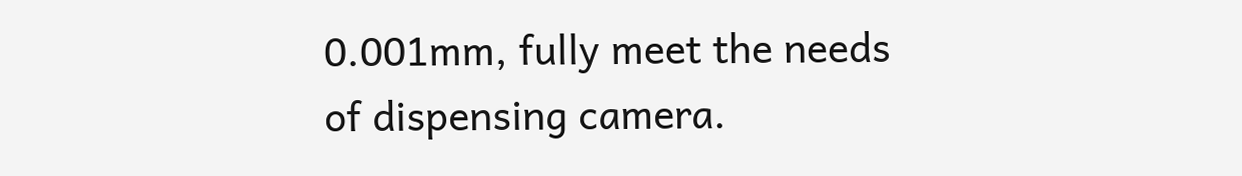0.001mm, fully meet the needs of dispensing camera.